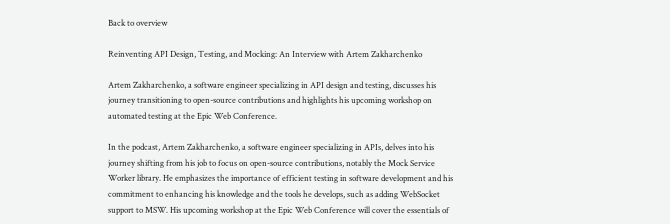Back to overview

Reinventing API Design, Testing, and Mocking: An Interview with Artem Zakharchenko

Artem Zakharchenko, a software engineer specializing in API design and testing, discusses his journey transitioning to open-source contributions and highlights his upcoming workshop on automated testing at the Epic Web Conference.

In the podcast, Artem Zakharchenko, a software engineer specializing in APIs, delves into his journey shifting from his job to focus on open-source contributions, notably the Mock Service Worker library. He emphasizes the importance of efficient testing in software development and his commitment to enhancing his knowledge and the tools he develops, such as adding WebSocket support to MSW. His upcoming workshop at the Epic Web Conference will cover the essentials of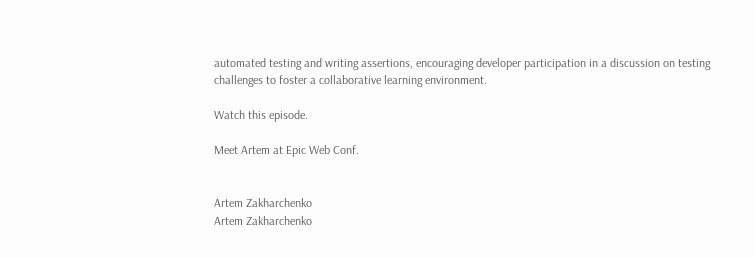automated testing and writing assertions, encouraging developer participation in a discussion on testing challenges to foster a collaborative learning environment.

Watch this episode.

Meet Artem at Epic Web Conf.


Artem Zakharchenko
Artem Zakharchenko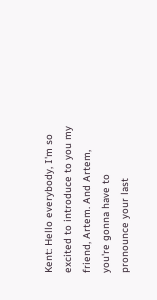Kent: Hello everybody, I'm so excited to introduce to you my friend, Artem. And Artem, you're gonna have to pronounce your last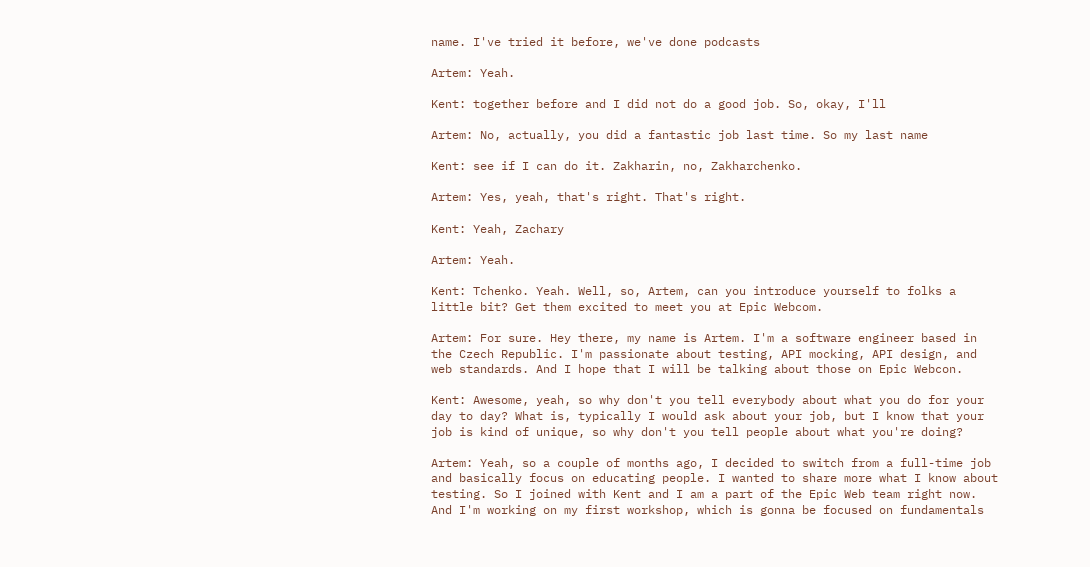name. I've tried it before, we've done podcasts

Artem: Yeah.

Kent: together before and I did not do a good job. So, okay, I'll

Artem: No, actually, you did a fantastic job last time. So my last name

Kent: see if I can do it. Zakharin, no, Zakharchenko.

Artem: Yes, yeah, that's right. That's right.

Kent: Yeah, Zachary

Artem: Yeah.

Kent: Tchenko. Yeah. Well, so, Artem, can you introduce yourself to folks a little bit? Get them excited to meet you at Epic Webcom.

Artem: For sure. Hey there, my name is Artem. I'm a software engineer based in the Czech Republic. I'm passionate about testing, API mocking, API design, and web standards. And I hope that I will be talking about those on Epic Webcon.

Kent: Awesome, yeah, so why don't you tell everybody about what you do for your day to day? What is, typically I would ask about your job, but I know that your job is kind of unique, so why don't you tell people about what you're doing?

Artem: Yeah, so a couple of months ago, I decided to switch from a full-time job and basically focus on educating people. I wanted to share more what I know about testing. So I joined with Kent and I am a part of the Epic Web team right now. And I'm working on my first workshop, which is gonna be focused on fundamentals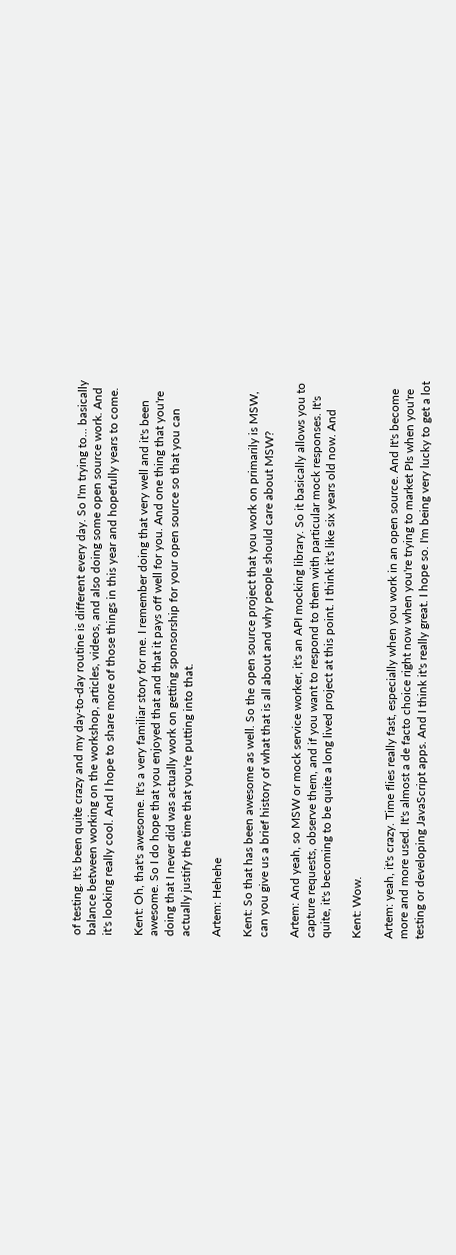of testing. It's been quite crazy and my day-to-day routine is different every day. So I'm trying to... basically balance between working on the workshop, articles, videos, and also doing some open source work. And it's looking really cool. And I hope to share more of those things in this year and hopefully years to come.

Kent: Oh, that's awesome. It's a very familiar story for me. I remember doing that very well and it's been awesome. So I do hope that you enjoyed that and that it pays off well for you. And one thing that you're doing that I never did was actually work on getting sponsorship for your open source so that you can actually justify the time that you're putting into that.

Artem: Hehehe

Kent: So that has been awesome as well. So the open source project that you work on primarily is MSW, can you give us a brief history of what that is all about and why people should care about MSW?

Artem: And yeah, so MSW or mock service worker, it's an API mocking library. So it basically allows you to capture requests, observe them, and if you want to respond to them with particular mock responses. It's quite, it's becoming to be quite a long lived project at this point. I think it's like six years old now. And

Kent: Wow.

Artem: yeah, it's crazy. Time flies really fast, especially when you work in an open source. And It's become more and more used. It's almost a de facto choice right now when you're trying to market PIs when you're testing or developing JavaScript apps. And I think it's really great. I hope so. I'm being very lucky to get a lot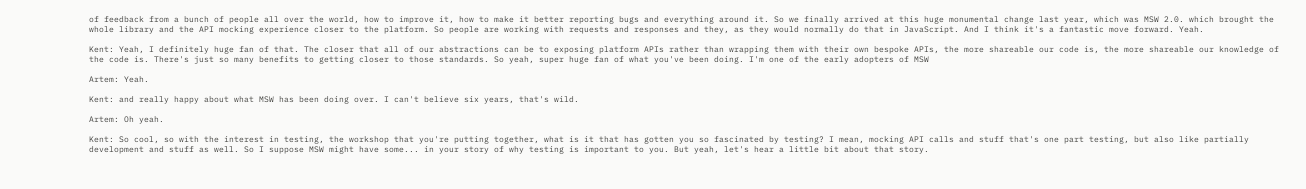of feedback from a bunch of people all over the world, how to improve it, how to make it better reporting bugs and everything around it. So we finally arrived at this huge monumental change last year, which was MSW 2.0. which brought the whole library and the API mocking experience closer to the platform. So people are working with requests and responses and they, as they would normally do that in JavaScript. And I think it's a fantastic move forward. Yeah.

Kent: Yeah, I definitely huge fan of that. The closer that all of our abstractions can be to exposing platform APIs rather than wrapping them with their own bespoke APIs, the more shareable our code is, the more shareable our knowledge of the code is. There's just so many benefits to getting closer to those standards. So yeah, super huge fan of what you've been doing. I'm one of the early adopters of MSW

Artem: Yeah.

Kent: and really happy about what MSW has been doing over. I can't believe six years, that's wild.

Artem: Oh yeah.

Kent: So cool, so with the interest in testing, the workshop that you're putting together, what is it that has gotten you so fascinated by testing? I mean, mocking API calls and stuff that's one part testing, but also like partially development and stuff as well. So I suppose MSW might have some... in your story of why testing is important to you. But yeah, let's hear a little bit about that story.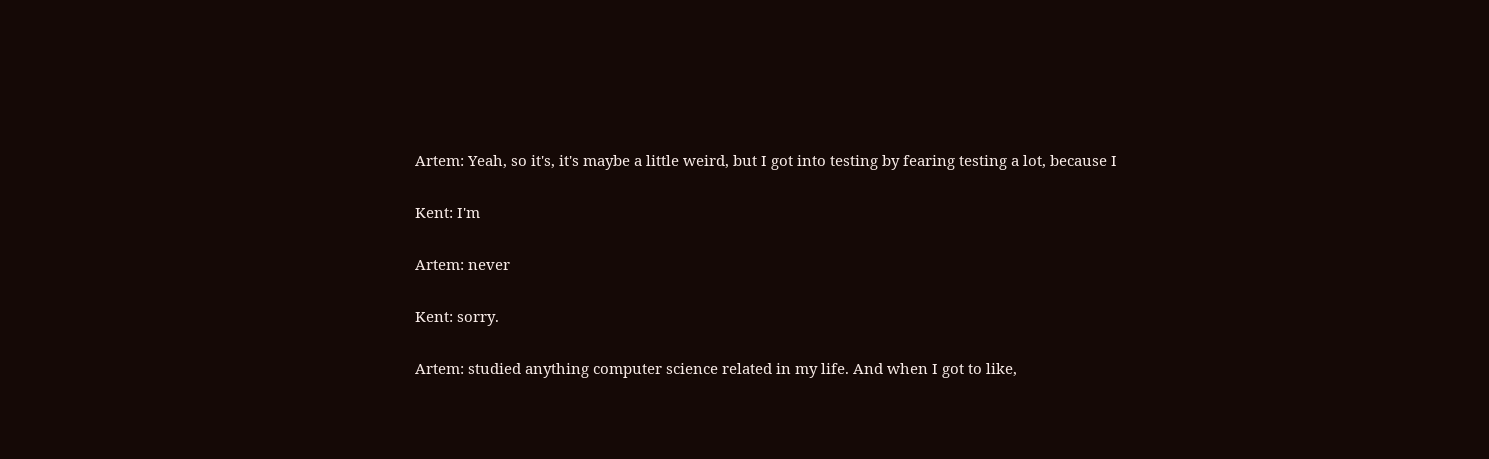Artem: Yeah, so it's, it's maybe a little weird, but I got into testing by fearing testing a lot, because I

Kent: I'm

Artem: never

Kent: sorry.

Artem: studied anything computer science related in my life. And when I got to like,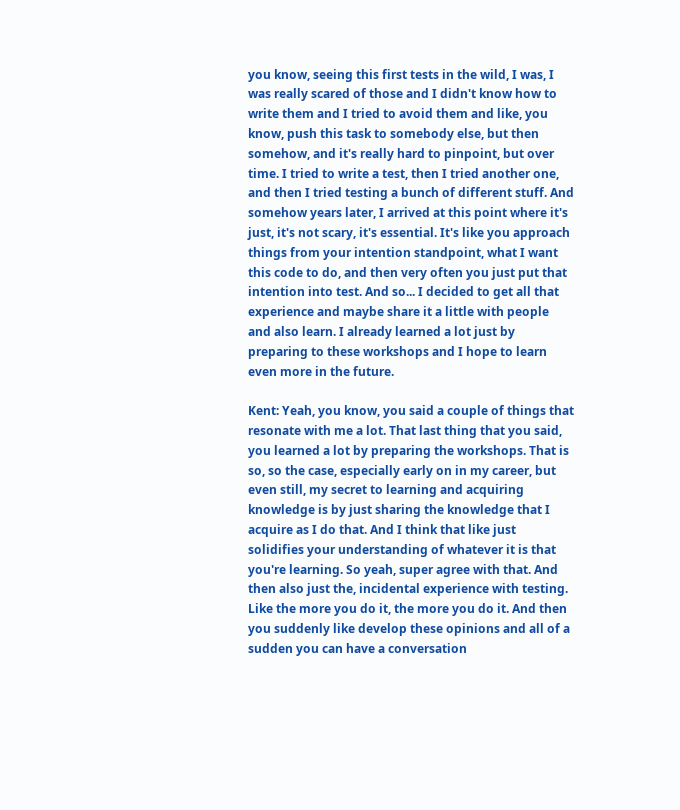you know, seeing this first tests in the wild, I was, I was really scared of those and I didn't know how to write them and I tried to avoid them and like, you know, push this task to somebody else, but then somehow, and it's really hard to pinpoint, but over time. I tried to write a test, then I tried another one, and then I tried testing a bunch of different stuff. And somehow years later, I arrived at this point where it's just, it's not scary, it's essential. It's like you approach things from your intention standpoint, what I want this code to do, and then very often you just put that intention into test. And so... I decided to get all that experience and maybe share it a little with people and also learn. I already learned a lot just by preparing to these workshops and I hope to learn even more in the future.

Kent: Yeah, you know, you said a couple of things that resonate with me a lot. That last thing that you said, you learned a lot by preparing the workshops. That is so, so the case, especially early on in my career, but even still, my secret to learning and acquiring knowledge is by just sharing the knowledge that I acquire as I do that. And I think that like just solidifies your understanding of whatever it is that you're learning. So yeah, super agree with that. And then also just the, incidental experience with testing. Like the more you do it, the more you do it. And then you suddenly like develop these opinions and all of a sudden you can have a conversation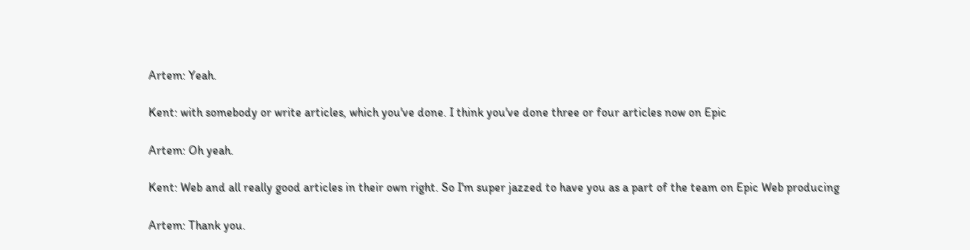Artem: Yeah.

Kent: with somebody or write articles, which you've done. I think you've done three or four articles now on Epic

Artem: Oh yeah.

Kent: Web and all really good articles in their own right. So I'm super jazzed to have you as a part of the team on Epic Web producing

Artem: Thank you.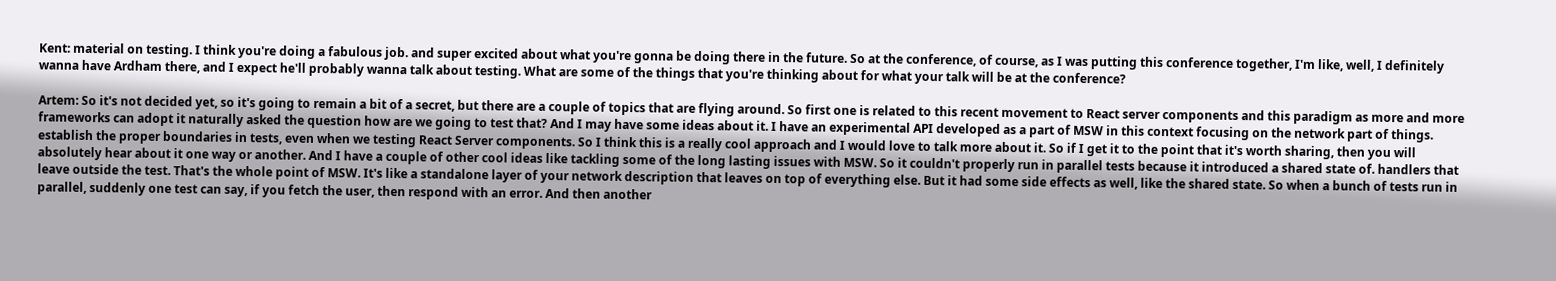Kent: material on testing. I think you're doing a fabulous job. and super excited about what you're gonna be doing there in the future. So at the conference, of course, as I was putting this conference together, I'm like, well, I definitely wanna have Ardham there, and I expect he'll probably wanna talk about testing. What are some of the things that you're thinking about for what your talk will be at the conference?

Artem: So it's not decided yet, so it's going to remain a bit of a secret, but there are a couple of topics that are flying around. So first one is related to this recent movement to React server components and this paradigm as more and more frameworks can adopt it naturally asked the question how are we going to test that? And I may have some ideas about it. I have an experimental API developed as a part of MSW in this context focusing on the network part of things. establish the proper boundaries in tests, even when we testing React Server components. So I think this is a really cool approach and I would love to talk more about it. So if I get it to the point that it's worth sharing, then you will absolutely hear about it one way or another. And I have a couple of other cool ideas like tackling some of the long lasting issues with MSW. So it couldn't properly run in parallel tests because it introduced a shared state of. handlers that leave outside the test. That's the whole point of MSW. It's like a standalone layer of your network description that leaves on top of everything else. But it had some side effects as well, like the shared state. So when a bunch of tests run in parallel, suddenly one test can say, if you fetch the user, then respond with an error. And then another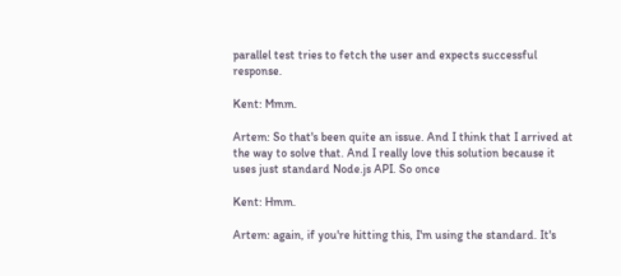parallel test tries to fetch the user and expects successful response.

Kent: Mmm.

Artem: So that's been quite an issue. And I think that I arrived at the way to solve that. And I really love this solution because it uses just standard Node.js API. So once

Kent: Hmm.

Artem: again, if you're hitting this, I'm using the standard. It's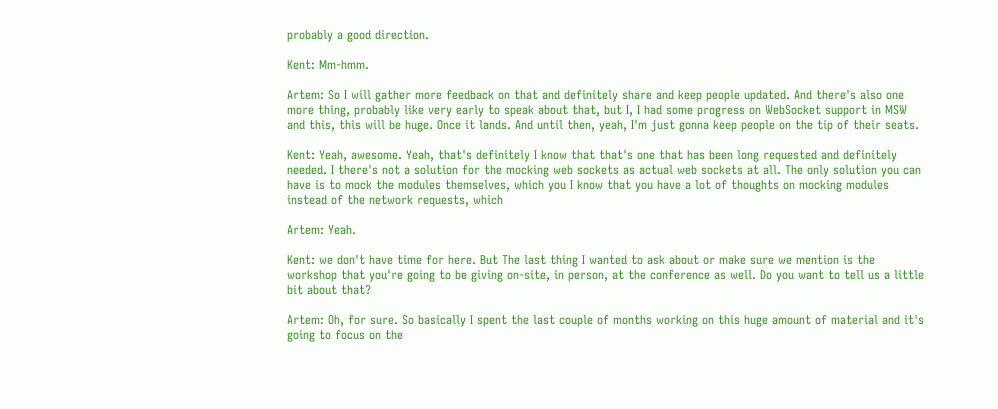probably a good direction.

Kent: Mm-hmm.

Artem: So I will gather more feedback on that and definitely share and keep people updated. And there's also one more thing, probably like very early to speak about that, but I, I had some progress on WebSocket support in MSW and this, this will be huge. Once it lands. And until then, yeah, I'm just gonna keep people on the tip of their seats.

Kent: Yeah, awesome. Yeah, that's definitely I know that that's one that has been long requested and definitely needed. I there's not a solution for the mocking web sockets as actual web sockets at all. The only solution you can have is to mock the modules themselves, which you I know that you have a lot of thoughts on mocking modules instead of the network requests, which

Artem: Yeah.

Kent: we don't have time for here. But The last thing I wanted to ask about or make sure we mention is the workshop that you're going to be giving on-site, in person, at the conference as well. Do you want to tell us a little bit about that?

Artem: Oh, for sure. So basically I spent the last couple of months working on this huge amount of material and it's going to focus on the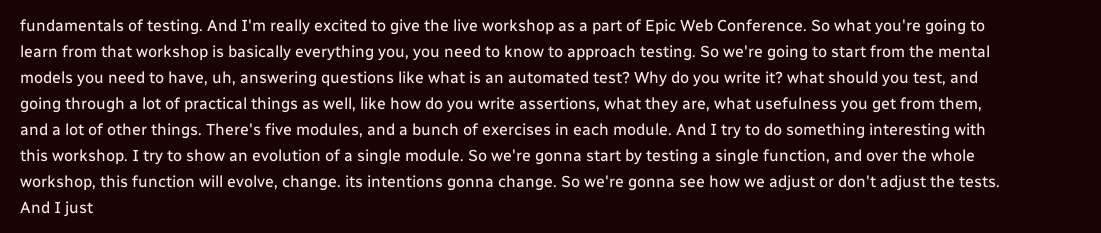fundamentals of testing. And I'm really excited to give the live workshop as a part of Epic Web Conference. So what you're going to learn from that workshop is basically everything you, you need to know to approach testing. So we're going to start from the mental models you need to have, uh, answering questions like what is an automated test? Why do you write it? what should you test, and going through a lot of practical things as well, like how do you write assertions, what they are, what usefulness you get from them, and a lot of other things. There's five modules, and a bunch of exercises in each module. And I try to do something interesting with this workshop. I try to show an evolution of a single module. So we're gonna start by testing a single function, and over the whole workshop, this function will evolve, change. its intentions gonna change. So we're gonna see how we adjust or don't adjust the tests. And I just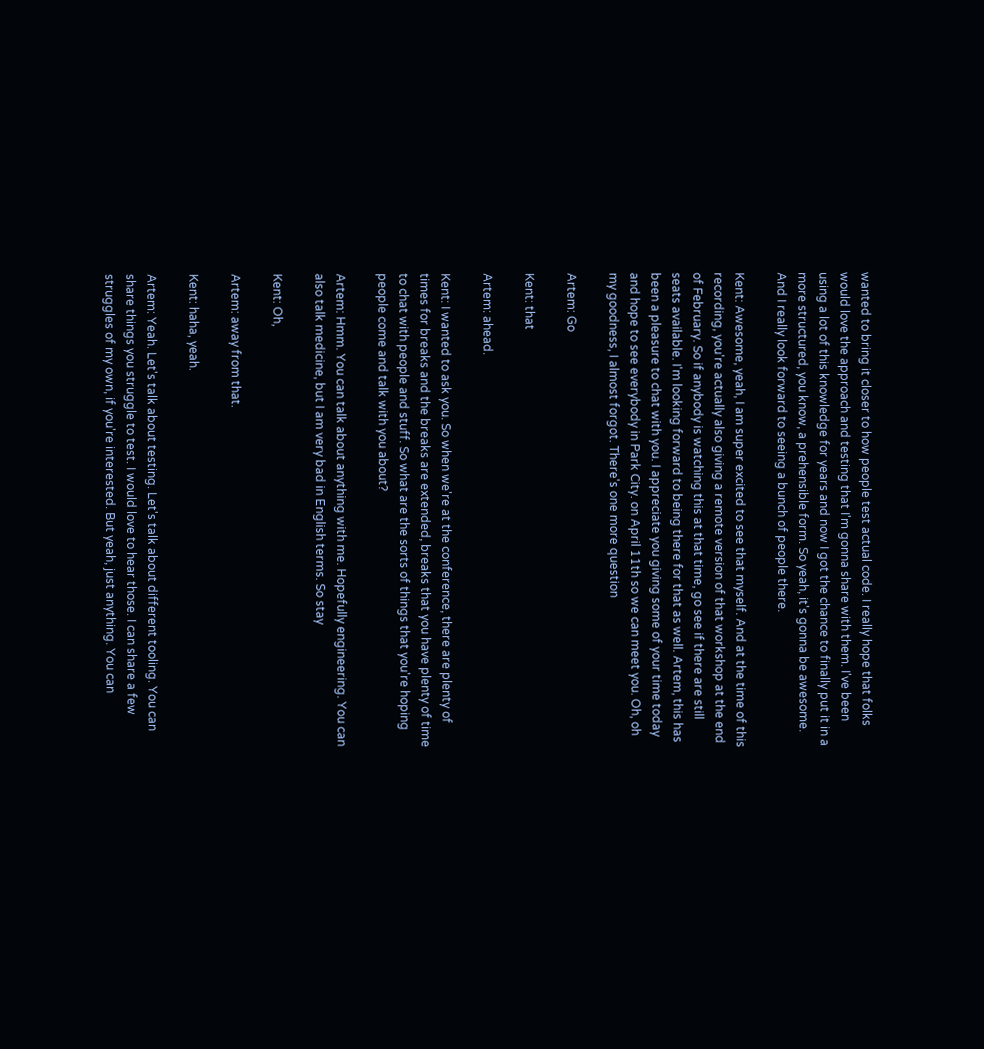wanted to bring it closer to how people test actual code. I really hope that folks would love the approach and testing that I'm gonna share with them. I've been using a lot of this knowledge for years and now I got the chance to finally put it in a more structured, you know, a prehensible form. So yeah, it's gonna be awesome. And I really look forward to seeing a bunch of people there.

Kent: Awesome, yeah, I am super excited to see that myself. And at the time of this recording, you're actually also giving a remote version of that workshop at the end of February. So if anybody is watching this at that time, go see if there are still seats available. I'm looking forward to being there for that as well. Artem, this has been a pleasure to chat with you. I appreciate you giving some of your time today and hope to see everybody in Park City. on April 11th so we can meet you. Oh, oh my goodness, I almost forgot. There's one more question

Artem: Go

Kent: that

Artem: ahead.

Kent: I wanted to ask you. So when we're at the conference, there are plenty of times for breaks and the breaks are extended, breaks that you have plenty of time to chat with people and stuff. So what are the sorts of things that you're hoping people come and talk with you about?

Artem: Hmm. You can talk about anything with me. Hopefully engineering. You can also talk medicine, but I am very bad in English terms. So stay

Kent: Oh,

Artem: away from that.

Kent: haha, yeah.

Artem: Yeah. Let's talk about testing. Let's talk about different tooling. You can share things you struggle to test. I would love to hear those. I can share a few struggles of my own, if you're interested. But yeah, just anything. You can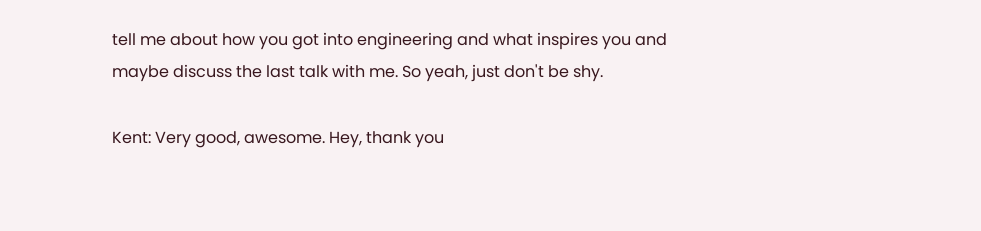tell me about how you got into engineering and what inspires you and maybe discuss the last talk with me. So yeah, just don't be shy.

Kent: Very good, awesome. Hey, thank you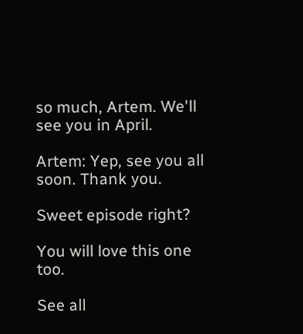so much, Artem. We'll see you in April.

Artem: Yep, see you all soon. Thank you.

Sweet episode right?

You will love this one too.

See all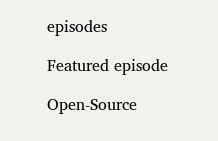episodes

Featured episode

Open-Source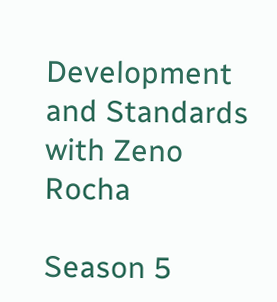Development and Standards with Zeno Rocha

Season 5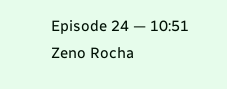Episode 24 — 10:51
Zeno Rocha